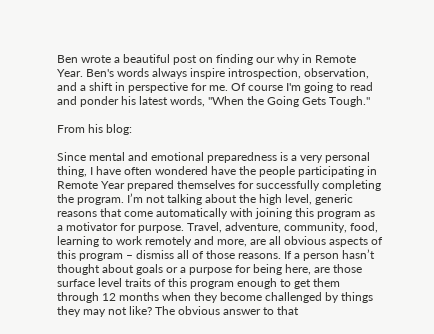Ben wrote a beautiful post on finding our why in Remote Year. Ben's words always inspire introspection, observation, and a shift in perspective for me. Of course I'm going to read and ponder his latest words, "When the Going Gets Tough."

From his blog:

Since mental and emotional preparedness is a very personal thing, I have often wondered have the people participating in Remote Year prepared themselves for successfully completing the program. I’m not talking about the high level, generic reasons that come automatically with joining this program as a motivator for purpose. Travel, adventure, community, food, learning to work remotely and more, are all obvious aspects of this program – dismiss all of those reasons. If a person hasn’t thought about goals or a purpose for being here, are those surface level traits of this program enough to get them through 12 months when they become challenged by things they may not like? The obvious answer to that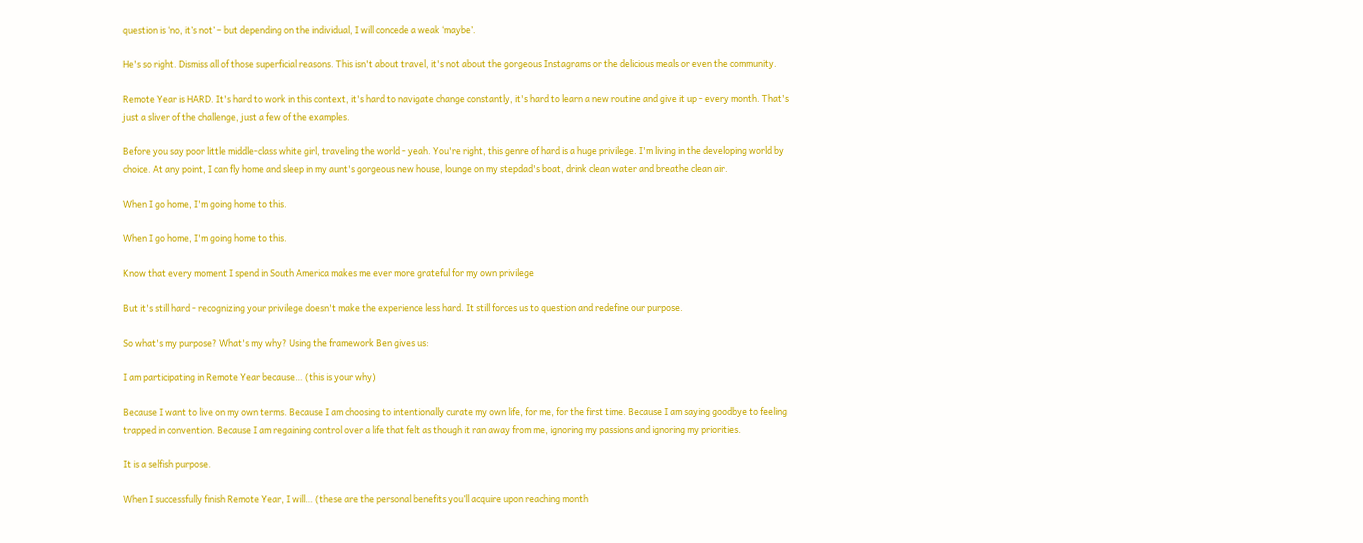question is ‘no, it’s not’ – but depending on the individual, I will concede a weak ‘maybe’.

He's so right. Dismiss all of those superficial reasons. This isn't about travel, it's not about the gorgeous Instagrams or the delicious meals or even the community.

Remote Year is HARD. It's hard to work in this context, it's hard to navigate change constantly, it's hard to learn a new routine and give it up - every month. That's just a sliver of the challenge, just a few of the examples.

Before you say poor little middle-class white girl, traveling the world - yeah. You're right, this genre of hard is a huge privilege. I'm living in the developing world by choice. At any point, I can fly home and sleep in my aunt's gorgeous new house, lounge on my stepdad's boat, drink clean water and breathe clean air.

When I go home, I'm going home to this.

When I go home, I'm going home to this.

Know that every moment I spend in South America makes me ever more grateful for my own privilege

But it's still hard - recognizing your privilege doesn't make the experience less hard. It still forces us to question and redefine our purpose.

So what's my purpose? What's my why? Using the framework Ben gives us:

I am participating in Remote Year because… (this is your why)

Because I want to live on my own terms. Because I am choosing to intentionally curate my own life, for me, for the first time. Because I am saying goodbye to feeling trapped in convention. Because I am regaining control over a life that felt as though it ran away from me, ignoring my passions and ignoring my priorities.

It is a selfish purpose.

When I successfully finish Remote Year, I will… (these are the personal benefits you’ll acquire upon reaching month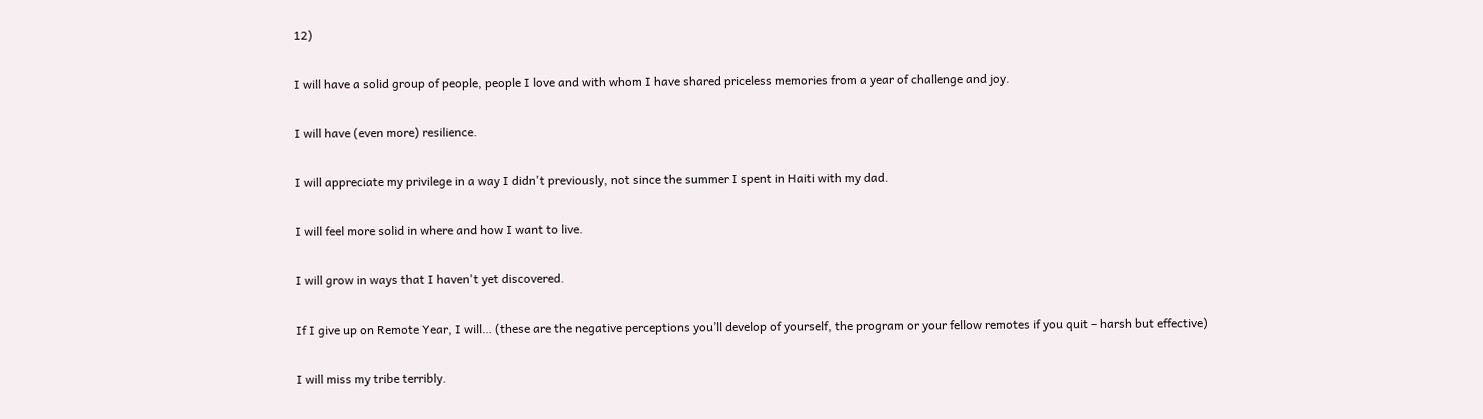12)

I will have a solid group of people, people I love and with whom I have shared priceless memories from a year of challenge and joy.

I will have (even more) resilience.

I will appreciate my privilege in a way I didn't previously, not since the summer I spent in Haiti with my dad.

I will feel more solid in where and how I want to live.

I will grow in ways that I haven't yet discovered.

If I give up on Remote Year, I will… (these are the negative perceptions you’ll develop of yourself, the program or your fellow remotes if you quit – harsh but effective)

I will miss my tribe terribly.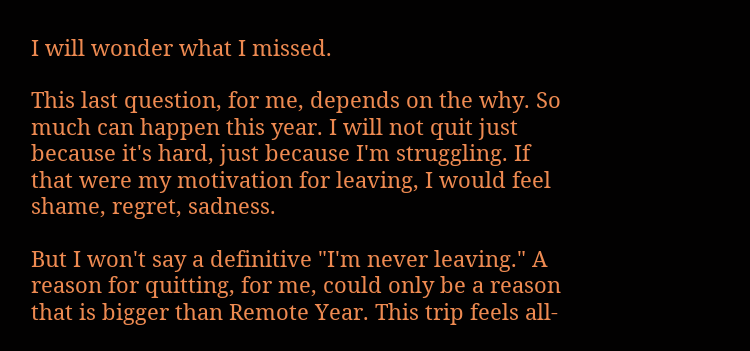I will wonder what I missed.

This last question, for me, depends on the why. So much can happen this year. I will not quit just because it's hard, just because I'm struggling. If that were my motivation for leaving, I would feel shame, regret, sadness.

But I won't say a definitive "I'm never leaving." A reason for quitting, for me, could only be a reason that is bigger than Remote Year. This trip feels all-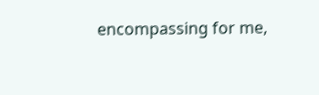encompassing for me,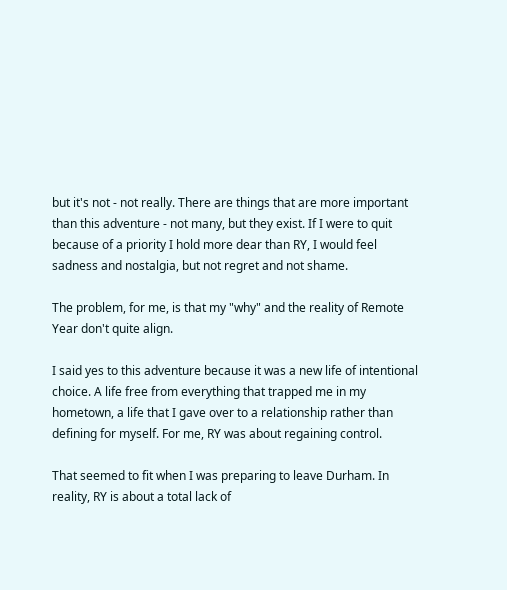but it's not - not really. There are things that are more important than this adventure - not many, but they exist. If I were to quit because of a priority I hold more dear than RY, I would feel sadness and nostalgia, but not regret and not shame.

The problem, for me, is that my "why" and the reality of Remote Year don't quite align.

I said yes to this adventure because it was a new life of intentional choice. A life free from everything that trapped me in my hometown, a life that I gave over to a relationship rather than defining for myself. For me, RY was about regaining control.

That seemed to fit when I was preparing to leave Durham. In reality, RY is about a total lack of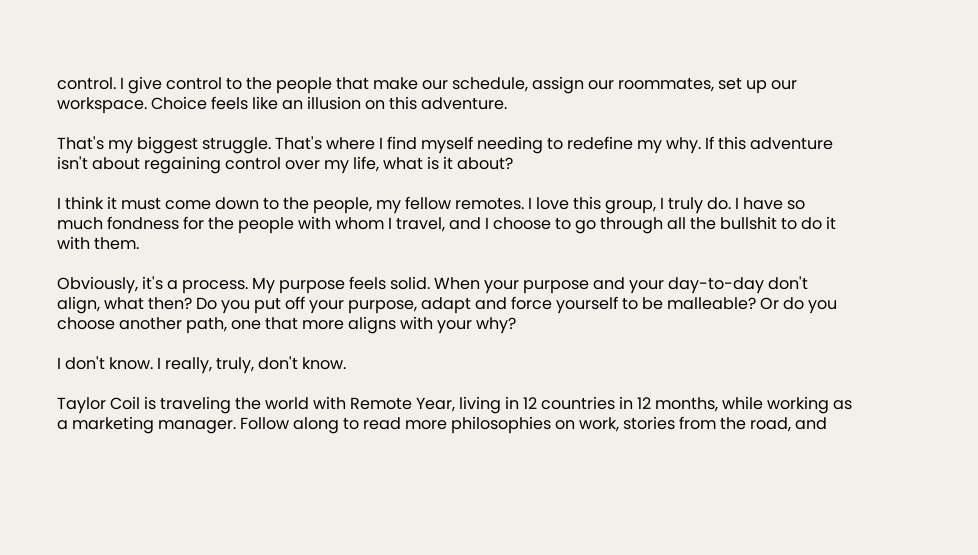control. I give control to the people that make our schedule, assign our roommates, set up our workspace. Choice feels like an illusion on this adventure.

That's my biggest struggle. That's where I find myself needing to redefine my why. If this adventure isn't about regaining control over my life, what is it about?

I think it must come down to the people, my fellow remotes. I love this group, I truly do. I have so much fondness for the people with whom I travel, and I choose to go through all the bullshit to do it with them.

Obviously, it's a process. My purpose feels solid. When your purpose and your day-to-day don't align, what then? Do you put off your purpose, adapt and force yourself to be malleable? Or do you choose another path, one that more aligns with your why?

I don't know. I really, truly, don't know.

Taylor Coil is traveling the world with Remote Year, living in 12 countries in 12 months, while working as a marketing manager. Follow along to read more philosophies on work, stories from the road, and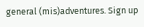general (mis)adventures. Sign up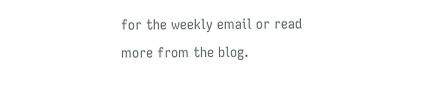for the weekly email or read more from the blog.